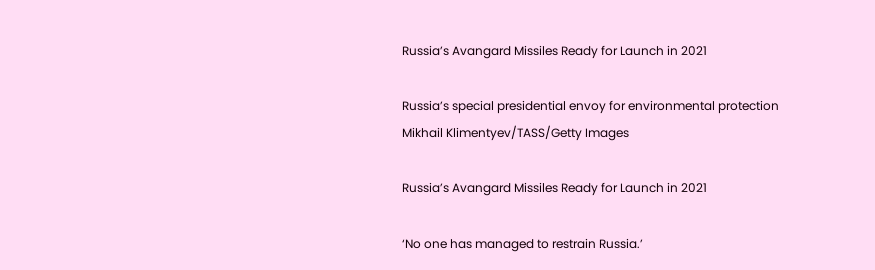Russia’s Avangard Missiles Ready for Launch in 2021

Russia’s special presidential envoy for environmental protection
Mikhail Klimentyev/TASS/Getty Images

Russia’s Avangard Missiles Ready for Launch in 2021

‘No one has managed to restrain Russia.’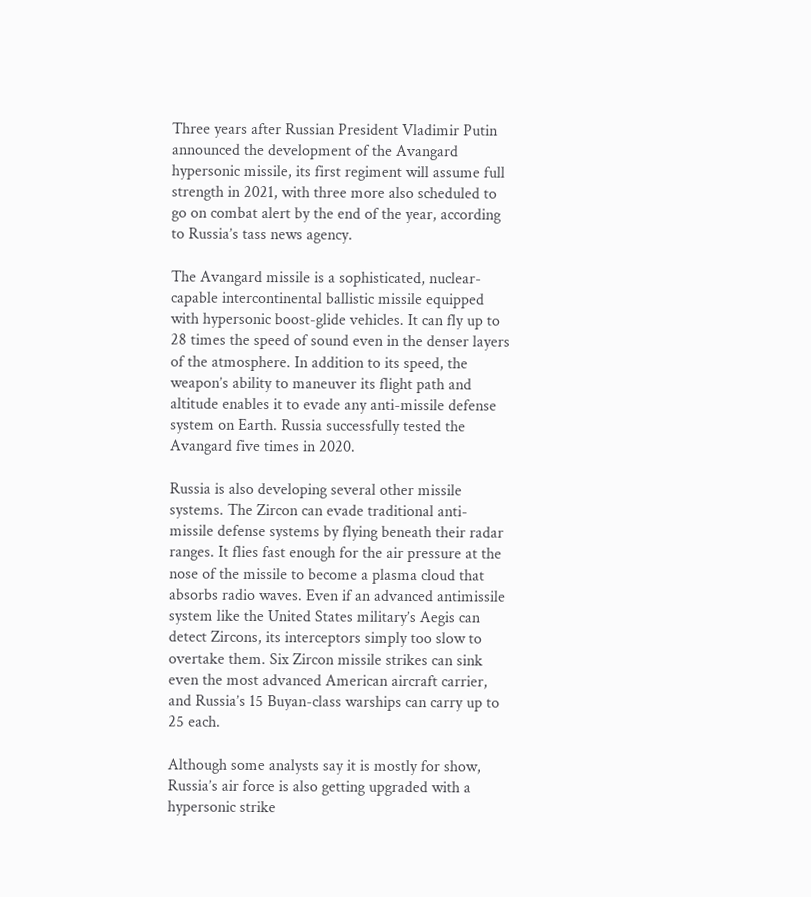Three years after Russian President Vladimir Putin announced the development of the Avangard hypersonic missile, its first regiment will assume full strength in 2021, with three more also scheduled to go on combat alert by the end of the year, according to Russia’s tass news agency.

The Avangard missile is a sophisticated, nuclear-capable intercontinental ballistic missile equipped with hypersonic boost-glide vehicles. It can fly up to 28 times the speed of sound even in the denser layers of the atmosphere. In addition to its speed, the weapon’s ability to maneuver its flight path and altitude enables it to evade any anti-missile defense system on Earth. Russia successfully tested the Avangard five times in 2020.

Russia is also developing several other missile systems. The Zircon can evade traditional anti-missile defense systems by flying beneath their radar ranges. It flies fast enough for the air pressure at the nose of the missile to become a plasma cloud that absorbs radio waves. Even if an advanced antimissile system like the United States military’s Aegis can detect Zircons, its interceptors simply too slow to overtake them. Six Zircon missile strikes can sink even the most advanced American aircraft carrier, and Russia’s 15 Buyan-class warships can carry up to 25 each.

Although some analysts say it is mostly for show, Russia’s air force is also getting upgraded with a hypersonic strike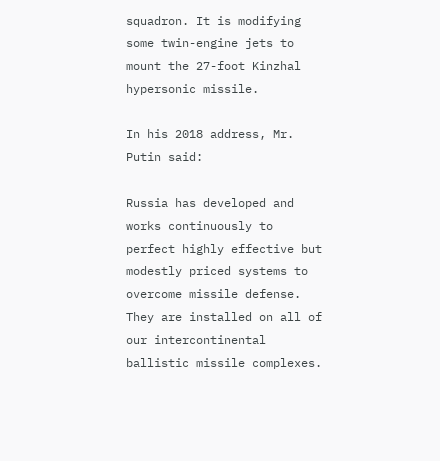squadron. It is modifying some twin-engine jets to mount the 27-foot Kinzhal hypersonic missile.

In his 2018 address, Mr. Putin said:

Russia has developed and works continuously to perfect highly effective but modestly priced systems to overcome missile defense. They are installed on all of our intercontinental ballistic missile complexes.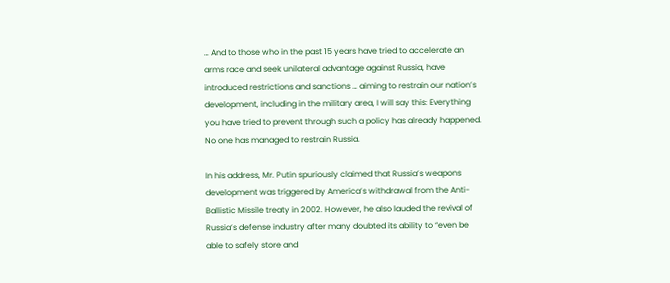… And to those who in the past 15 years have tried to accelerate an arms race and seek unilateral advantage against Russia, have introduced restrictions and sanctions … aiming to restrain our nation’s development, including in the military area, I will say this: Everything you have tried to prevent through such a policy has already happened. No one has managed to restrain Russia.

In his address, Mr. Putin spuriously claimed that Russia’s weapons development was triggered by America’s withdrawal from the Anti-Ballistic Missile treaty in 2002. However, he also lauded the revival of Russia’s defense industry after many doubted its ability to “even be able to safely store and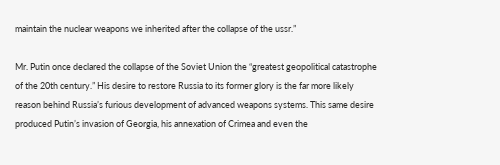maintain the nuclear weapons we inherited after the collapse of the ussr.”

Mr. Putin once declared the collapse of the Soviet Union the “greatest geopolitical catastrophe of the 20th century.” His desire to restore Russia to its former glory is the far more likely reason behind Russia’s furious development of advanced weapons systems. This same desire produced Putin’s invasion of Georgia, his annexation of Crimea and even the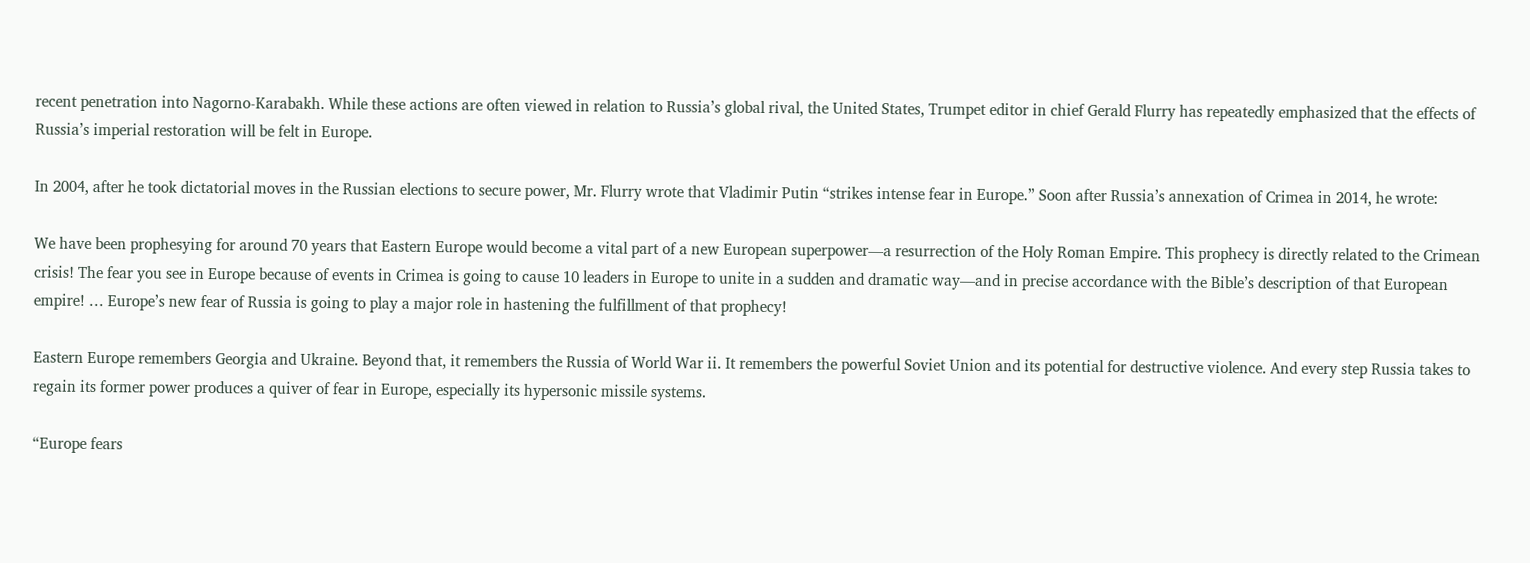recent penetration into Nagorno-Karabakh. While these actions are often viewed in relation to Russia’s global rival, the United States, Trumpet editor in chief Gerald Flurry has repeatedly emphasized that the effects of Russia’s imperial restoration will be felt in Europe.

In 2004, after he took dictatorial moves in the Russian elections to secure power, Mr. Flurry wrote that Vladimir Putin “strikes intense fear in Europe.” Soon after Russia’s annexation of Crimea in 2014, he wrote:

We have been prophesying for around 70 years that Eastern Europe would become a vital part of a new European superpower—a resurrection of the Holy Roman Empire. This prophecy is directly related to the Crimean crisis! The fear you see in Europe because of events in Crimea is going to cause 10 leaders in Europe to unite in a sudden and dramatic way—and in precise accordance with the Bible’s description of that European empire! … Europe’s new fear of Russia is going to play a major role in hastening the fulfillment of that prophecy!

Eastern Europe remembers Georgia and Ukraine. Beyond that, it remembers the Russia of World War ii. It remembers the powerful Soviet Union and its potential for destructive violence. And every step Russia takes to regain its former power produces a quiver of fear in Europe, especially its hypersonic missile systems.

“Europe fears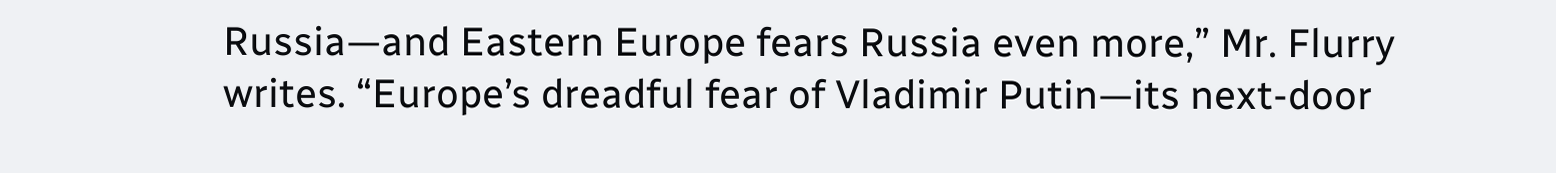Russia—and Eastern Europe fears Russia even more,” Mr. Flurry writes. “Europe’s dreadful fear of Vladimir Putin—its next-door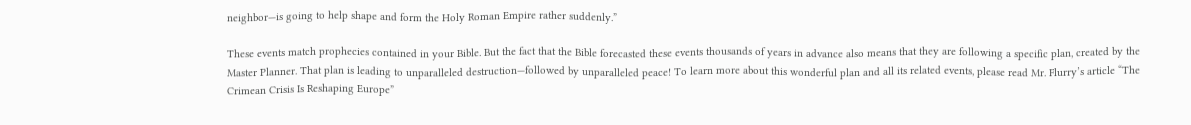neighbor—is going to help shape and form the Holy Roman Empire rather suddenly.”

These events match prophecies contained in your Bible. But the fact that the Bible forecasted these events thousands of years in advance also means that they are following a specific plan, created by the Master Planner. That plan is leading to unparalleled destruction—followed by unparalleled peace! To learn more about this wonderful plan and all its related events, please read Mr. Flurry’s article “The Crimean Crisis Is Reshaping Europe”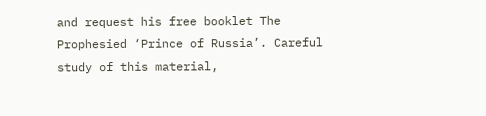and request his free booklet The Prophesied ‘Prince of Russia’. Careful study of this material,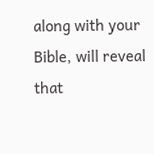along with your Bible, will reveal that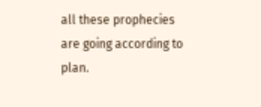all these prophecies are going according to plan.